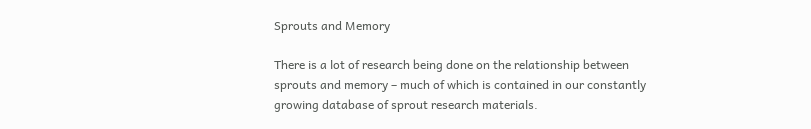Sprouts and Memory

There is a lot of research being done on the relationship between sprouts and memory – much of which is contained in our constantly growing database of sprout research materials.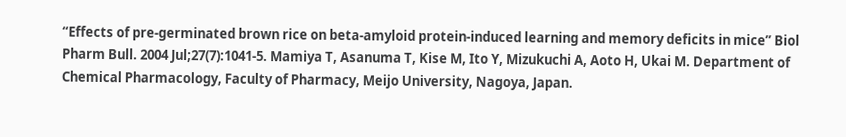“Effects of pre-germinated brown rice on beta-amyloid protein-induced learning and memory deficits in mice” Biol Pharm Bull. 2004 Jul;27(7):1041-5. Mamiya T, Asanuma T, Kise M, Ito Y, Mizukuchi A, Aoto H, Ukai M. Department of Chemical Pharmacology, Faculty of Pharmacy, Meijo University, Nagoya, Japan.